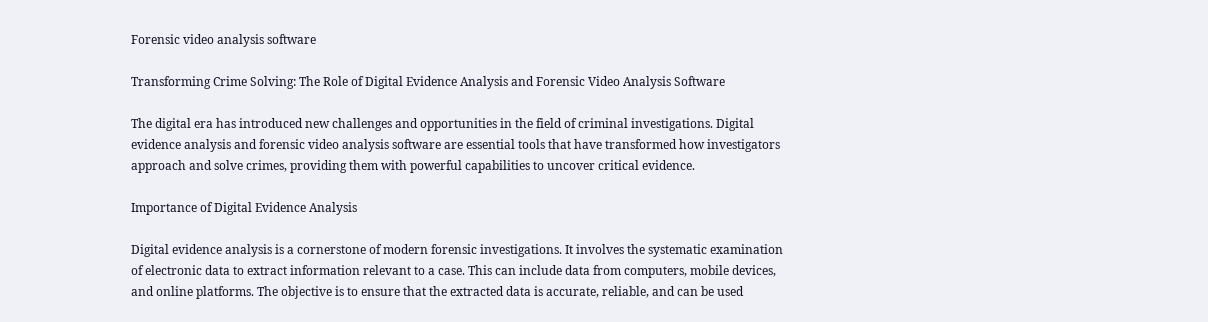Forensic video analysis software

Transforming Crime Solving: The Role of Digital Evidence Analysis and Forensic Video Analysis Software

The digital era has introduced new challenges and opportunities in the field of criminal investigations. Digital evidence analysis and forensic video analysis software are essential tools that have transformed how investigators approach and solve crimes, providing them with powerful capabilities to uncover critical evidence.

Importance of Digital Evidence Analysis

Digital evidence analysis is a cornerstone of modern forensic investigations. It involves the systematic examination of electronic data to extract information relevant to a case. This can include data from computers, mobile devices, and online platforms. The objective is to ensure that the extracted data is accurate, reliable, and can be used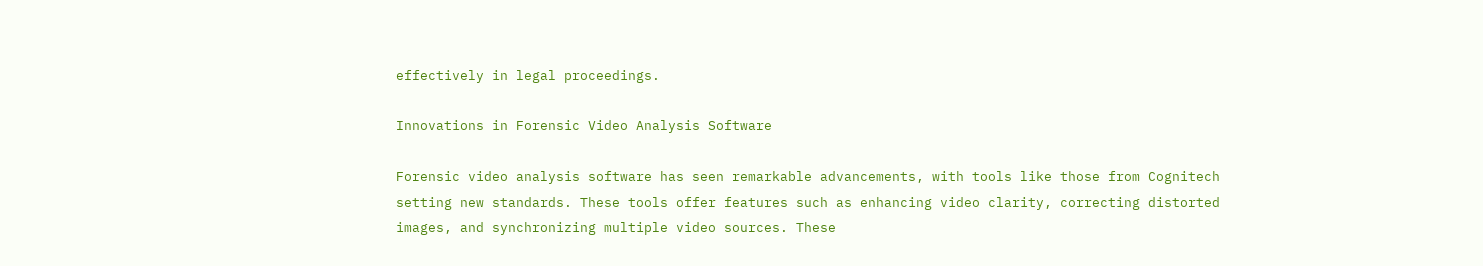effectively in legal proceedings.

Innovations in Forensic Video Analysis Software

Forensic video analysis software has seen remarkable advancements, with tools like those from Cognitech setting new standards. These tools offer features such as enhancing video clarity, correcting distorted images, and synchronizing multiple video sources. These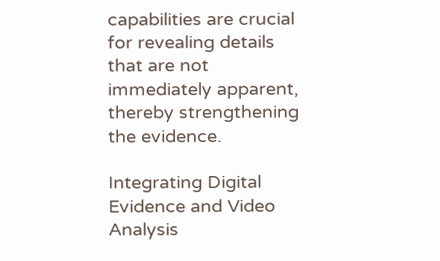capabilities are crucial for revealing details that are not immediately apparent, thereby strengthening the evidence.

Integrating Digital Evidence and Video Analysis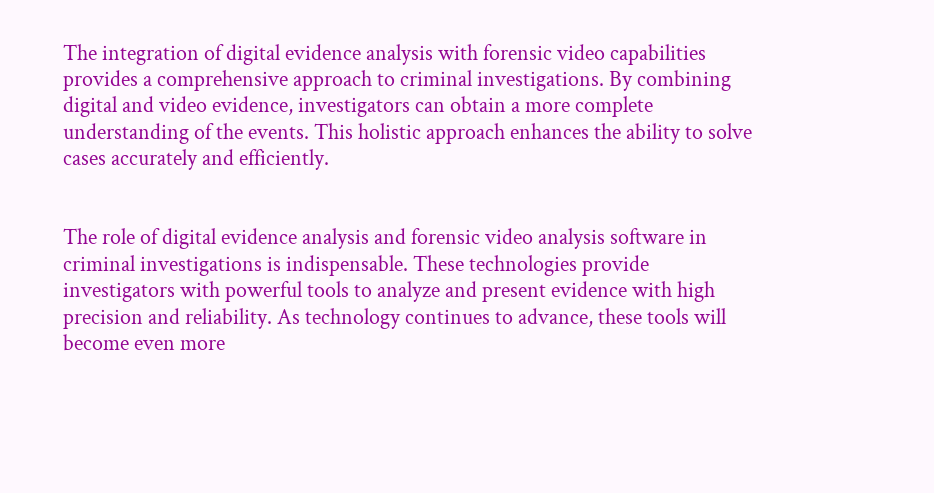The integration of digital evidence analysis with forensic video capabilities provides a comprehensive approach to criminal investigations. By combining digital and video evidence, investigators can obtain a more complete understanding of the events. This holistic approach enhances the ability to solve cases accurately and efficiently.


The role of digital evidence analysis and forensic video analysis software in criminal investigations is indispensable. These technologies provide investigators with powerful tools to analyze and present evidence with high precision and reliability. As technology continues to advance, these tools will become even more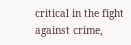critical in the fight against crime,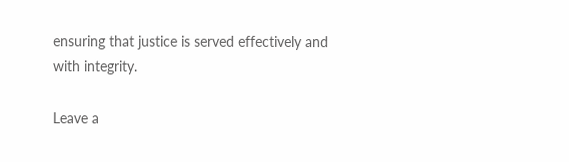ensuring that justice is served effectively and with integrity.

Leave a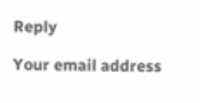Reply

Your email address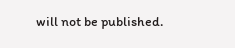will not be published.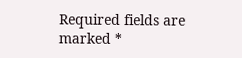Required fields are marked *